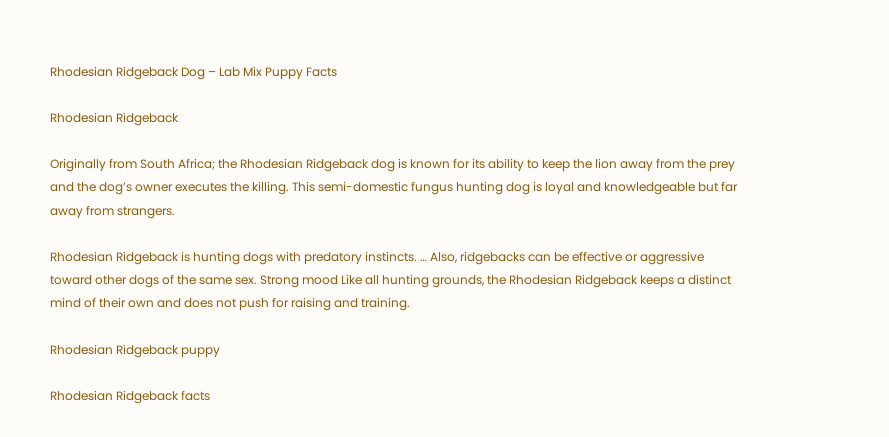Rhodesian Ridgeback Dog – Lab Mix Puppy Facts

Rhodesian Ridgeback

Originally from South Africa; the Rhodesian Ridgeback dog is known for its ability to keep the lion away from the prey and the dog’s owner executes the killing. This semi-domestic fungus hunting dog is loyal and knowledgeable but far away from strangers.

Rhodesian Ridgeback is hunting dogs with predatory instincts. … Also, ridgebacks can be effective or aggressive toward other dogs of the same sex. Strong mood Like all hunting grounds, the Rhodesian Ridgeback keeps a distinct mind of their own and does not push for raising and training.

Rhodesian Ridgeback puppy

Rhodesian Ridgeback facts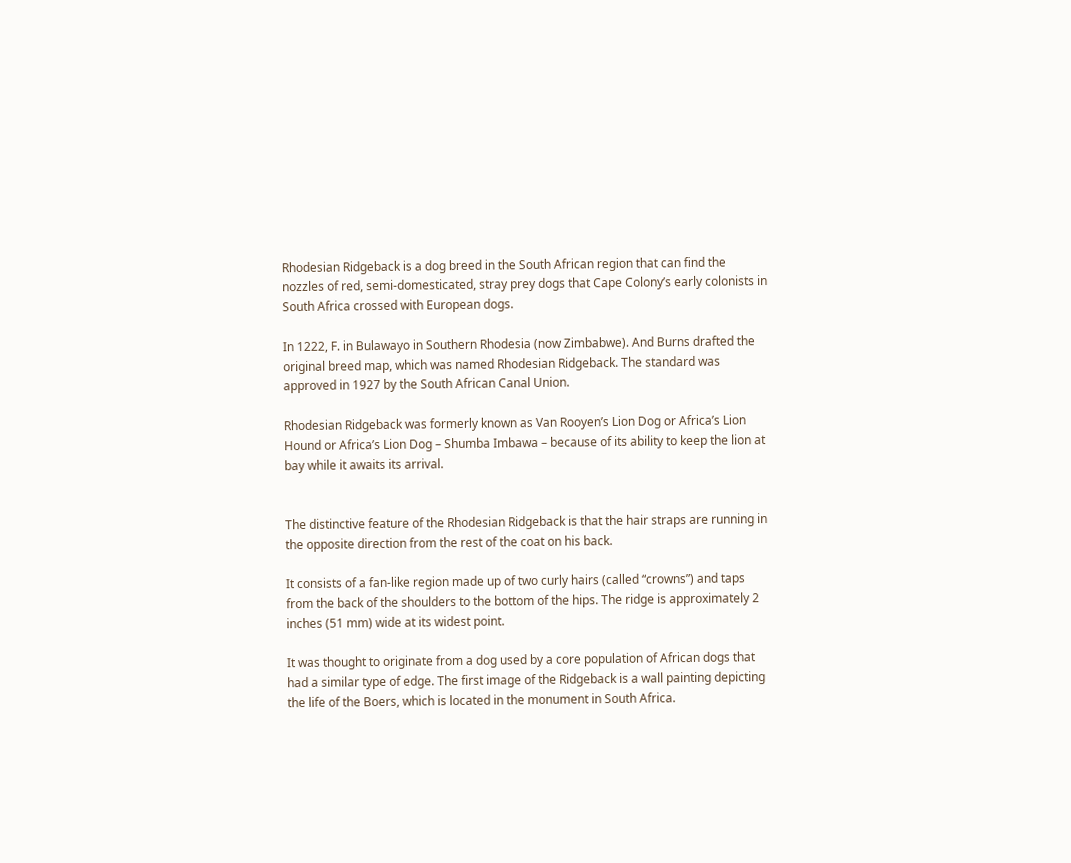Rhodesian Ridgeback is a dog breed in the South African region that can find the nozzles of red, semi-domesticated, stray prey dogs that Cape Colony’s early colonists in South Africa crossed with European dogs.

In 1222, F. in Bulawayo in Southern Rhodesia (now Zimbabwe). And Burns drafted the original breed map, which was named Rhodesian Ridgeback. The standard was approved in 1927 by the South African Canal Union.

Rhodesian Ridgeback was formerly known as Van Rooyen’s Lion Dog or Africa’s Lion Hound or Africa’s Lion Dog – Shumba Imbawa – because of its ability to keep the lion at bay while it awaits its arrival.


The distinctive feature of the Rhodesian Ridgeback is that the hair straps are running in the opposite direction from the rest of the coat on his back.

It consists of a fan-like region made up of two curly hairs (called “crowns”) and taps from the back of the shoulders to the bottom of the hips. The ridge is approximately 2 inches (51 mm) wide at its widest point.

It was thought to originate from a dog used by a core population of African dogs that had a similar type of edge. The first image of the Ridgeback is a wall painting depicting the life of the Boers, which is located in the monument in South Africa.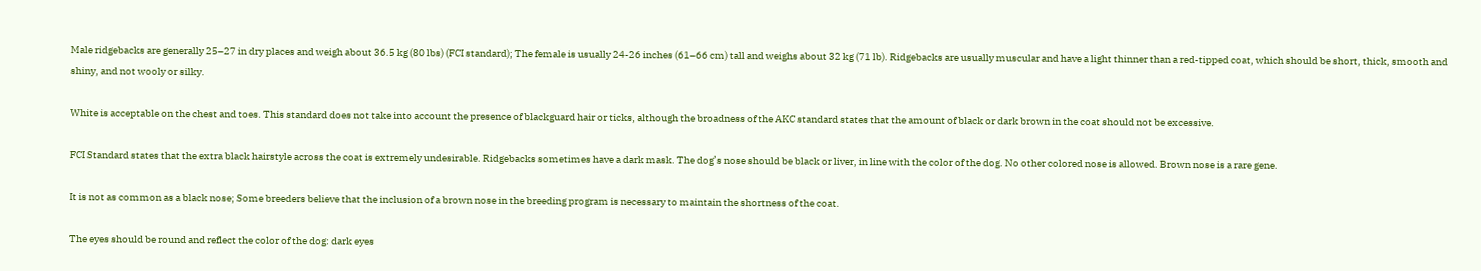Male ridgebacks are generally 25–27 in dry places and weigh about 36.5 kg (80 lbs) (FCI standard); The female is usually 24-26 inches (61–66 cm) tall and weighs about 32 kg (71 lb). Ridgebacks are usually muscular and have a light thinner than a red-tipped coat, which should be short, thick, smooth and shiny, and not wooly or silky.

White is acceptable on the chest and toes. This standard does not take into account the presence of blackguard hair or ticks, although the broadness of the AKC standard states that the amount of black or dark brown in the coat should not be excessive.

FCI Standard states that the extra black hairstyle across the coat is extremely undesirable. Ridgebacks sometimes have a dark mask. The dog’s nose should be black or liver, in line with the color of the dog. No other colored nose is allowed. Brown nose is a rare gene.

It is not as common as a black nose; Some breeders believe that the inclusion of a brown nose in the breeding program is necessary to maintain the shortness of the coat.

The eyes should be round and reflect the color of the dog: dark eyes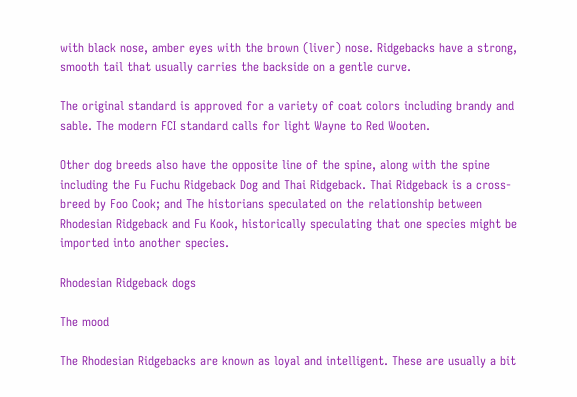with black nose, amber eyes with the brown (liver) nose. Ridgebacks have a strong, smooth tail that usually carries the backside on a gentle curve.

The original standard is approved for a variety of coat colors including brandy and sable. The modern FCI standard calls for light Wayne to Red Wooten.

Other dog breeds also have the opposite line of the spine, along with the spine including the Fu Fuchu Ridgeback Dog and Thai Ridgeback. Thai Ridgeback is a cross-breed by Foo Cook; and The historians speculated on the relationship between Rhodesian Ridgeback and Fu Kook, historically speculating that one species might be imported into another species.

Rhodesian Ridgeback dogs

The mood

The Rhodesian Ridgebacks are known as loyal and intelligent. These are usually a bit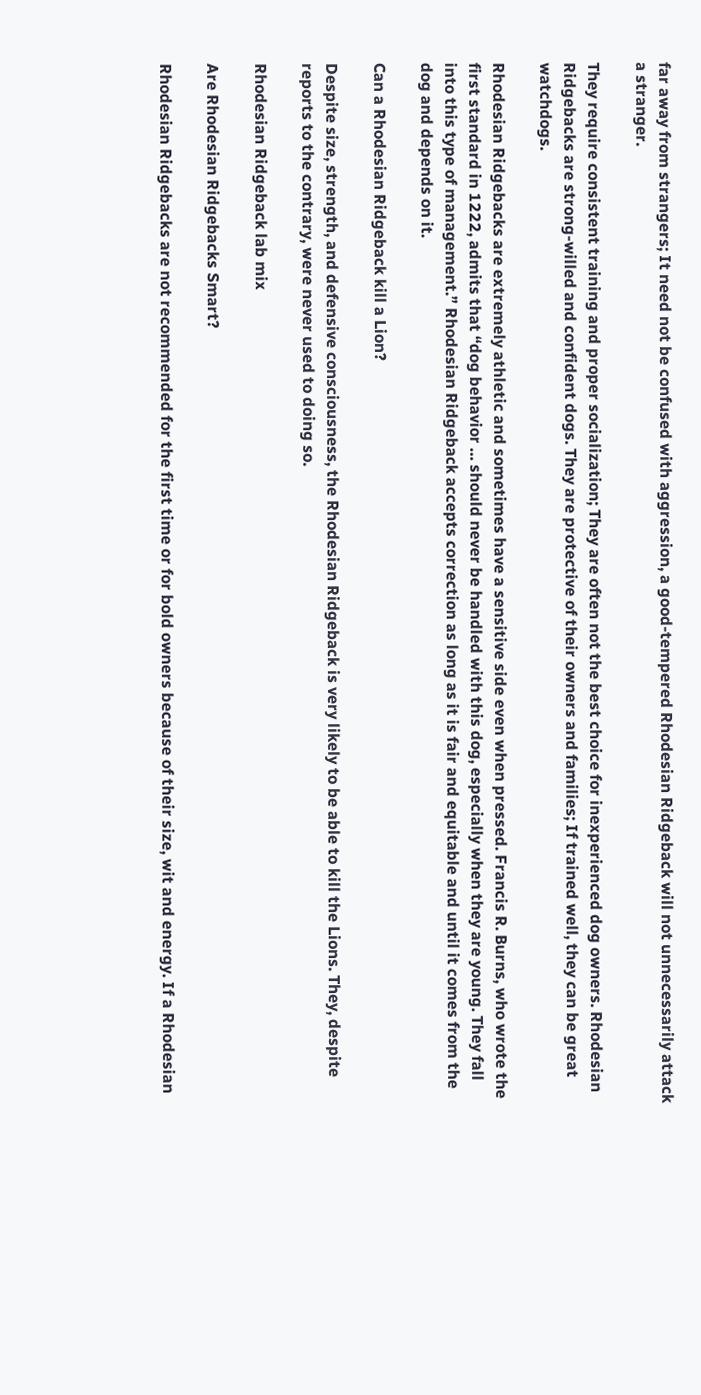far away from strangers; It need not be confused with aggression, a good-tempered Rhodesian Ridgeback will not unnecessarily attack a stranger.

They require consistent training and proper socialization; They are often not the best choice for inexperienced dog owners. Rhodesian Ridgebacks are strong-willed and confident dogs. They are protective of their owners and families; If trained well, they can be great watchdogs.

Rhodesian Ridgebacks are extremely athletic and sometimes have a sensitive side even when pressed. Francis R. Burns, who wrote the first standard in 1222, admits that “dog behavior … should never be handled with this dog, especially when they are young. They fall into this type of management.” Rhodesian Ridgeback accepts correction as long as it is fair and equitable and until it comes from the dog and depends on it.

Can a Rhodesian Ridgeback kill a Lion?

Despite size, strength, and defensive consciousness, the Rhodesian Ridgeback is very likely to be able to kill the Lions. They, despite reports to the contrary, were never used to doing so.

Rhodesian Ridgeback lab mix

Are Rhodesian Ridgebacks Smart?

Rhodesian Ridgebacks are not recommended for the first time or for bold owners because of their size, wit and energy. If a Rhodesian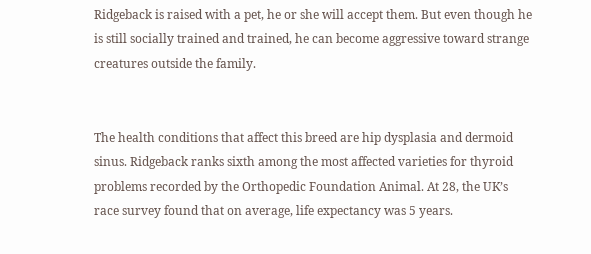Ridgeback is raised with a pet, he or she will accept them. But even though he is still socially trained and trained, he can become aggressive toward strange creatures outside the family.


The health conditions that affect this breed are hip dysplasia and dermoid sinus. Ridgeback ranks sixth among the most affected varieties for thyroid problems recorded by the Orthopedic Foundation Animal. At 28, the UK’s race survey found that on average, life expectancy was 5 years.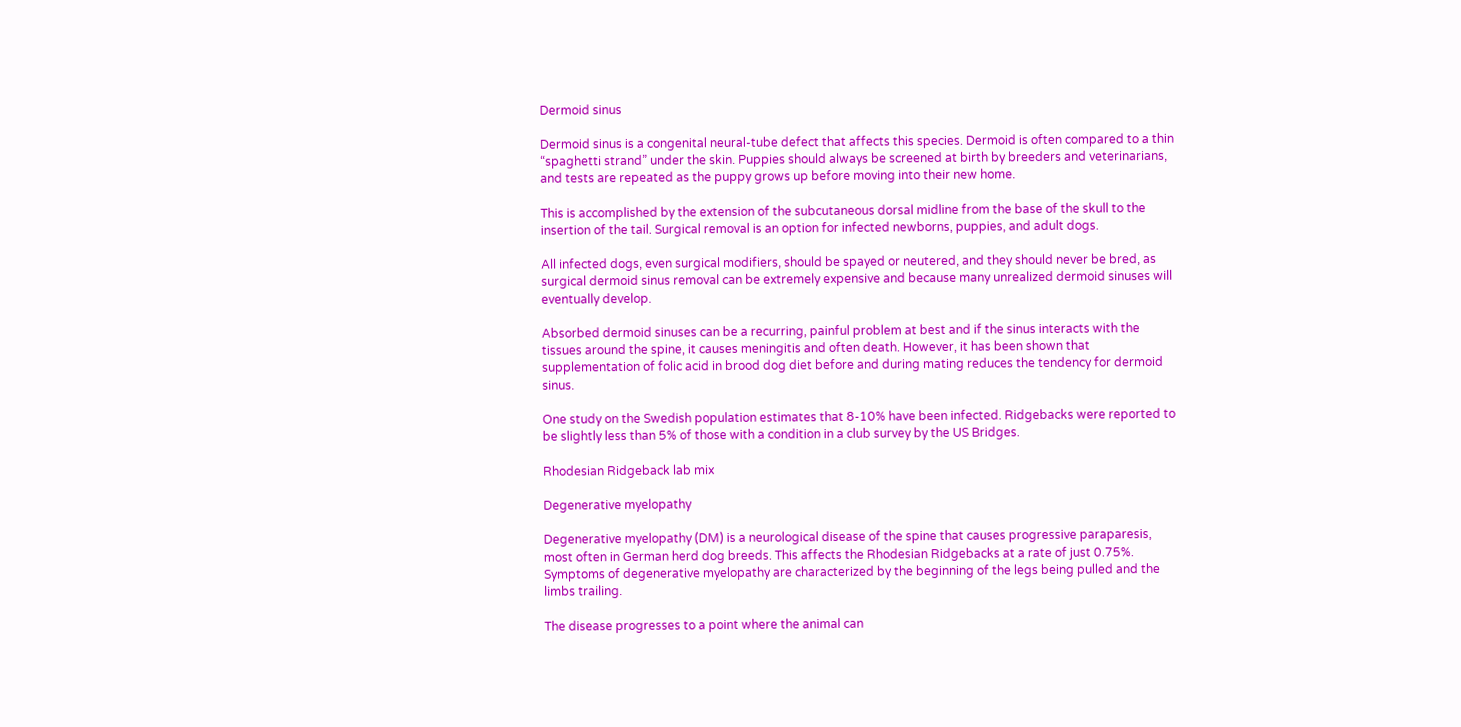Dermoid sinus

Dermoid sinus is a congenital neural-tube defect that affects this species. Dermoid is often compared to a thin “spaghetti strand” under the skin. Puppies should always be screened at birth by breeders and veterinarians, and tests are repeated as the puppy grows up before moving into their new home.

This is accomplished by the extension of the subcutaneous dorsal midline from the base of the skull to the insertion of the tail. Surgical removal is an option for infected newborns, puppies, and adult dogs.

All infected dogs, even surgical modifiers, should be spayed or neutered, and they should never be bred, as surgical dermoid sinus removal can be extremely expensive and because many unrealized dermoid sinuses will eventually develop.

Absorbed dermoid sinuses can be a recurring, painful problem at best and if the sinus interacts with the tissues around the spine, it causes meningitis and often death. However, it has been shown that supplementation of folic acid in brood dog diet before and during mating reduces the tendency for dermoid sinus.

One study on the Swedish population estimates that 8-10% have been infected. Ridgebacks were reported to be slightly less than 5% of those with a condition in a club survey by the US Bridges.

Rhodesian Ridgeback lab mix

Degenerative myelopathy

Degenerative myelopathy (DM) is a neurological disease of the spine that causes progressive paraparesis, most often in German herd dog breeds. This affects the Rhodesian Ridgebacks at a rate of just 0.75%. Symptoms of degenerative myelopathy are characterized by the beginning of the legs being pulled and the limbs trailing.

The disease progresses to a point where the animal can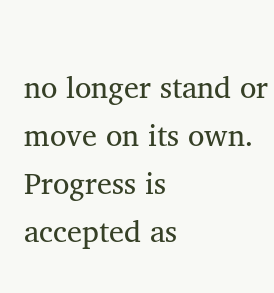no longer stand or move on its own. Progress is accepted as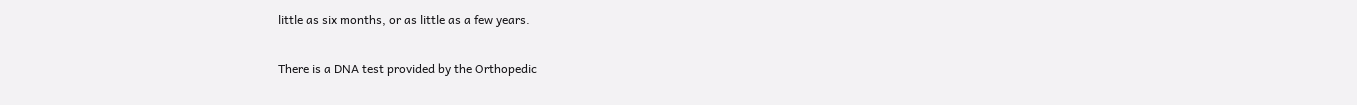little as six months, or as little as a few years.

There is a DNA test provided by the Orthopedic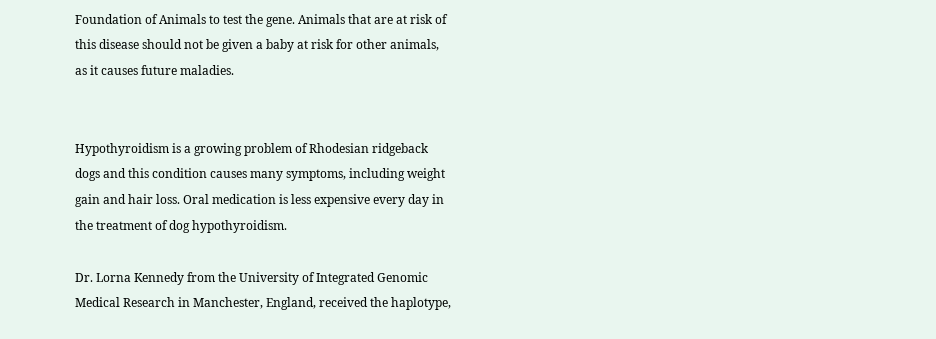Foundation of Animals to test the gene. Animals that are at risk of this disease should not be given a baby at risk for other animals, as it causes future maladies.


Hypothyroidism is a growing problem of Rhodesian ridgeback dogs and this condition causes many symptoms, including weight gain and hair loss. Oral medication is less expensive every day in the treatment of dog hypothyroidism.

Dr. Lorna Kennedy from the University of Integrated Genomic Medical Research in Manchester, England, received the haplotype,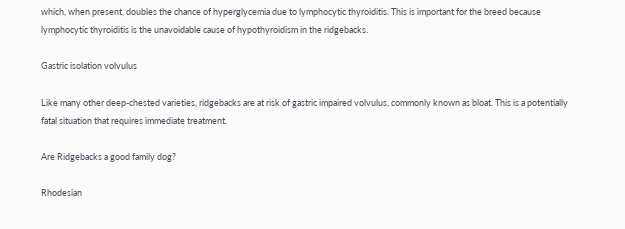which, when present, doubles the chance of hyperglycemia due to lymphocytic thyroiditis. This is important for the breed because lymphocytic thyroiditis is the unavoidable cause of hypothyroidism in the ridgebacks.

Gastric isolation volvulus

Like many other deep-chested varieties, ridgebacks are at risk of gastric impaired volvulus, commonly known as bloat. This is a potentially fatal situation that requires immediate treatment.

Are Ridgebacks a good family dog?

Rhodesian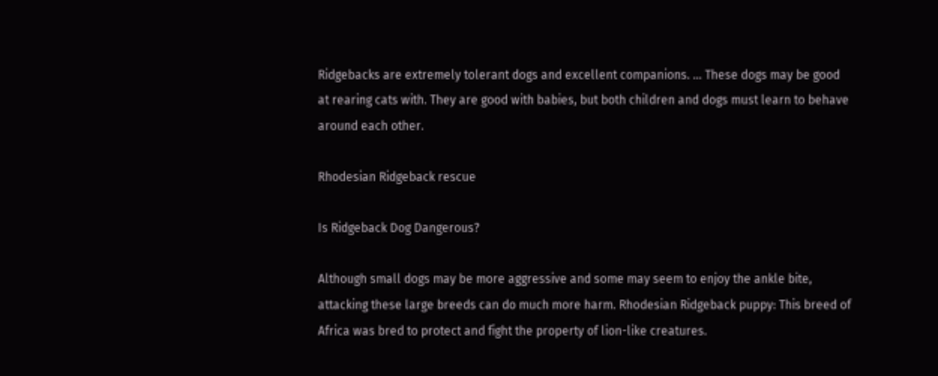Ridgebacks are extremely tolerant dogs and excellent companions. … These dogs may be good at rearing cats with. They are good with babies, but both children and dogs must learn to behave around each other.

Rhodesian Ridgeback rescue

Is Ridgeback Dog Dangerous?

Although small dogs may be more aggressive and some may seem to enjoy the ankle bite, attacking these large breeds can do much more harm. Rhodesian Ridgeback puppy: This breed of Africa was bred to protect and fight the property of lion-like creatures.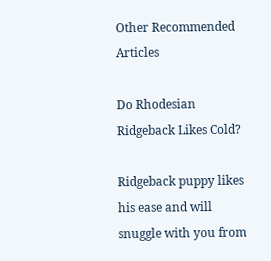Other Recommended Articles

Do Rhodesian Ridgeback Likes Cold?

Ridgeback puppy likes his ease and will snuggle with you from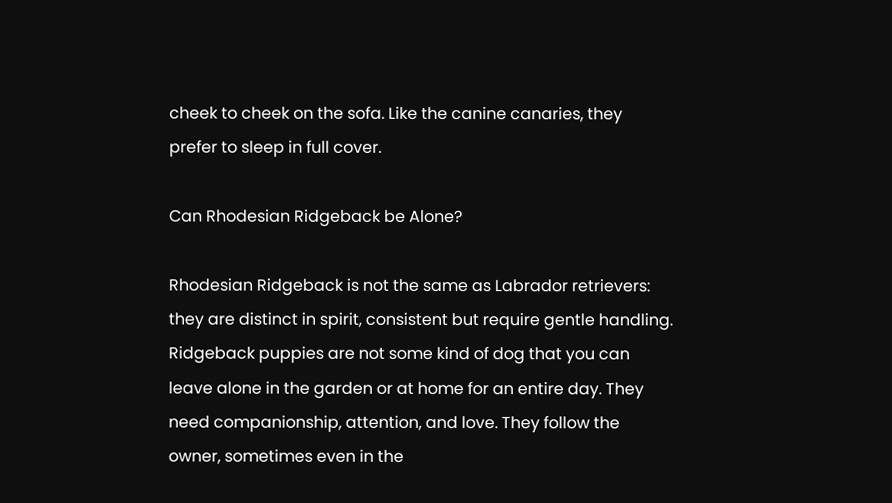cheek to cheek on the sofa. Like the canine canaries, they prefer to sleep in full cover.

Can Rhodesian Ridgeback be Alone?

Rhodesian Ridgeback is not the same as Labrador retrievers: they are distinct in spirit, consistent but require gentle handling. Ridgeback puppies are not some kind of dog that you can leave alone in the garden or at home for an entire day. They need companionship, attention, and love. They follow the owner, sometimes even in the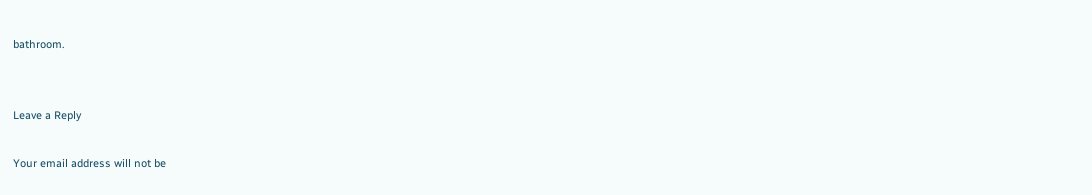bathroom.


Leave a Reply

Your email address will not be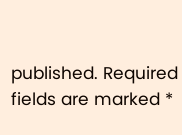published. Required fields are marked *